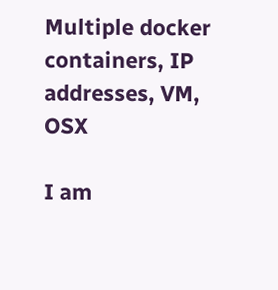Multiple docker containers, IP addresses, VM, OSX

I am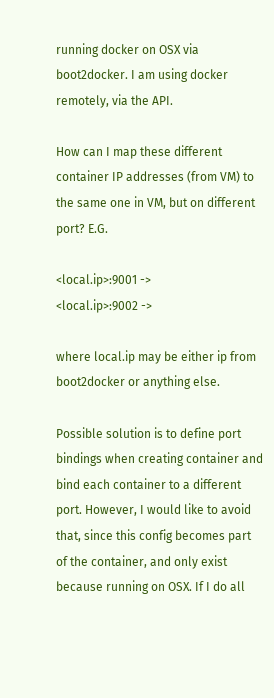running docker on OSX via boot2docker. I am using docker remotely, via the API.

How can I map these different container IP addresses (from VM) to the same one in VM, but on different port? E.G.

<local.ip>:9001 ->
<local.ip>:9002 ->

where local.ip may be either ip from boot2docker or anything else.

Possible solution is to define port bindings when creating container and bind each container to a different port. However, I would like to avoid that, since this config becomes part of the container, and only exist because running on OSX. If I do all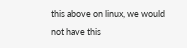this above on linux, we would not have this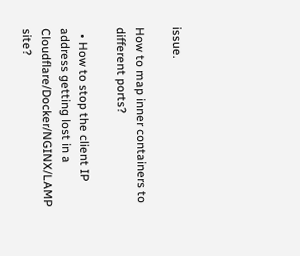issue.

How to map inner containers to different ports?

  • How to stop the client IP address getting lost in a Cloudflare/Docker/NGINX/LAMP site?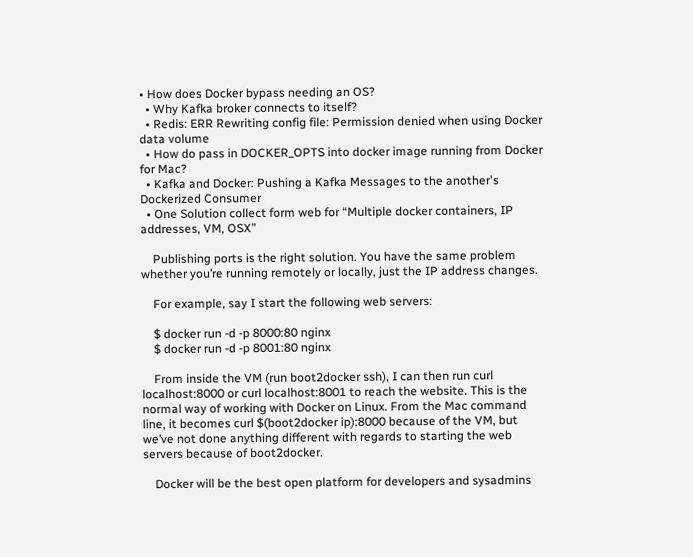• How does Docker bypass needing an OS?
  • Why Kafka broker connects to itself?
  • Redis: ERR Rewriting config file: Permission denied when using Docker data volume
  • How do pass in DOCKER_OPTS into docker image running from Docker for Mac?
  • Kafka and Docker: Pushing a Kafka Messages to the another's Dockerized Consumer
  • One Solution collect form web for “Multiple docker containers, IP addresses, VM, OSX”

    Publishing ports is the right solution. You have the same problem whether you’re running remotely or locally, just the IP address changes.

    For example, say I start the following web servers:

    $ docker run -d -p 8000:80 nginx
    $ docker run -d -p 8001:80 nginx

    From inside the VM (run boot2docker ssh), I can then run curl localhost:8000 or curl localhost:8001 to reach the website. This is the normal way of working with Docker on Linux. From the Mac command line, it becomes curl $(boot2docker ip):8000 because of the VM, but we’ve not done anything different with regards to starting the web servers because of boot2docker.

    Docker will be the best open platform for developers and sysadmins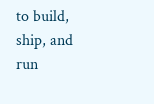to build, ship, and run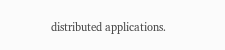distributed applications.